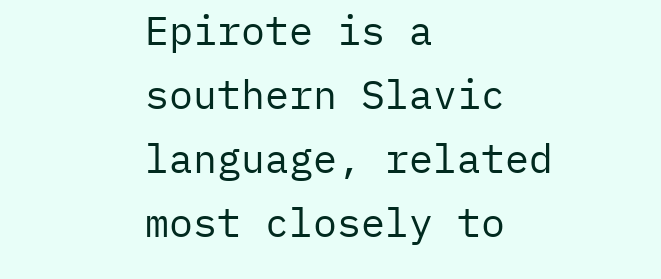Epirote is a southern Slavic language, related most closely to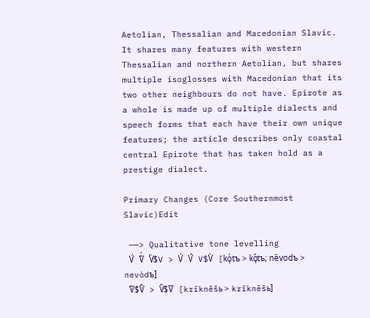Aetolian, Thessalian and Macedonian Slavic. It shares many features with western Thessalian and northern Aetolian, but shares multiple isoglosses with Macedonian that its two other neighbours do not have. Epirote as a whole is made up of multiple dialects and speech forms that each have their own unique features; the article describes only coastal central Epirote that has taken hold as a prestige dialect.

Primary Changes (Core Southernmost Slavic)Edit

 ——> Qualitative tone levelling
 V́ V̄́ V̏$V > V̀ V̂ V$V̀ [kǫ́tъ > kǫ̂tъ; nȅvodъ > nevòdъ]
 V̄$V̂ > V̌$Ṽ [krīknêšь > krīknẽšь]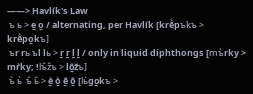——> Havlík's Law
 ъ ь > e̱ o̱ / alternating, per Havlík [krě̀pъkъ > krě̀po̱kъ]
 ъr rь ъl lь > ṟ ṟ ḻ ḻ / only in liquid diphthongs [mъ̀rky > mr̀ky; !lъ̂žъ > lô̱žъ]
 ъ̀ ь̀  ъ̂ ь̂ > è̱ ò̱ ê̱ ô̱ [lь̀go̱kъ >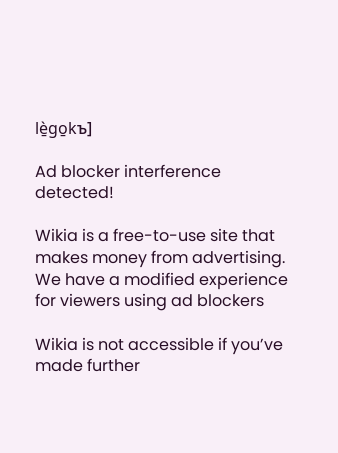lè̱go̱kъ]

Ad blocker interference detected!

Wikia is a free-to-use site that makes money from advertising. We have a modified experience for viewers using ad blockers

Wikia is not accessible if you’ve made further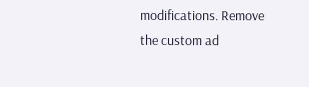modifications. Remove the custom ad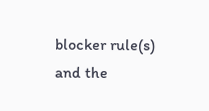blocker rule(s) and the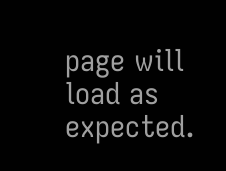page will load as expected.